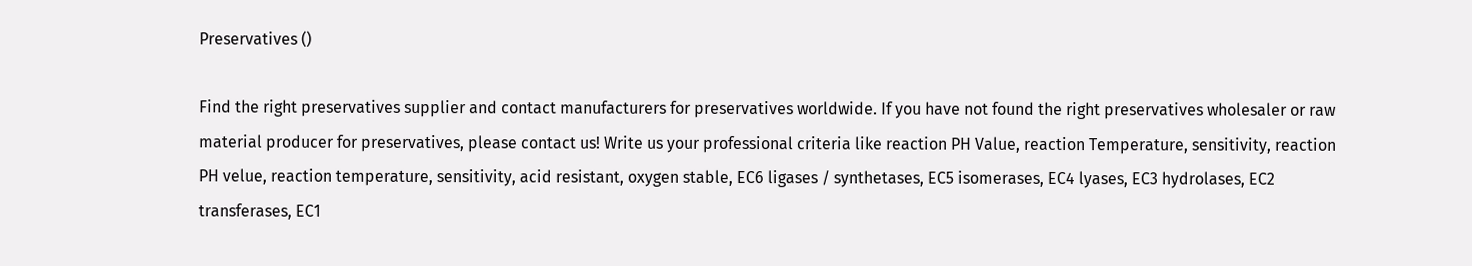Preservatives ()

Find the right preservatives supplier and contact manufacturers for preservatives worldwide. If you have not found the right preservatives wholesaler or raw material producer for preservatives, please contact us! Write us your professional criteria like reaction PH Value, reaction Temperature, sensitivity, reaction PH velue, reaction temperature, sensitivity, acid resistant, oxygen stable, EC6 ligases / synthetases, EC5 isomerases, EC4 lyases, EC3 hydrolases, EC2 transferases, EC1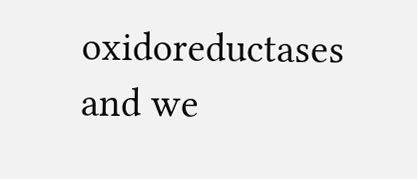oxidoreductases and we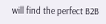will find the perfect B2B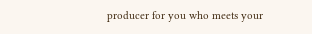producer for you who meets your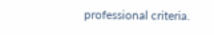professional criteria.